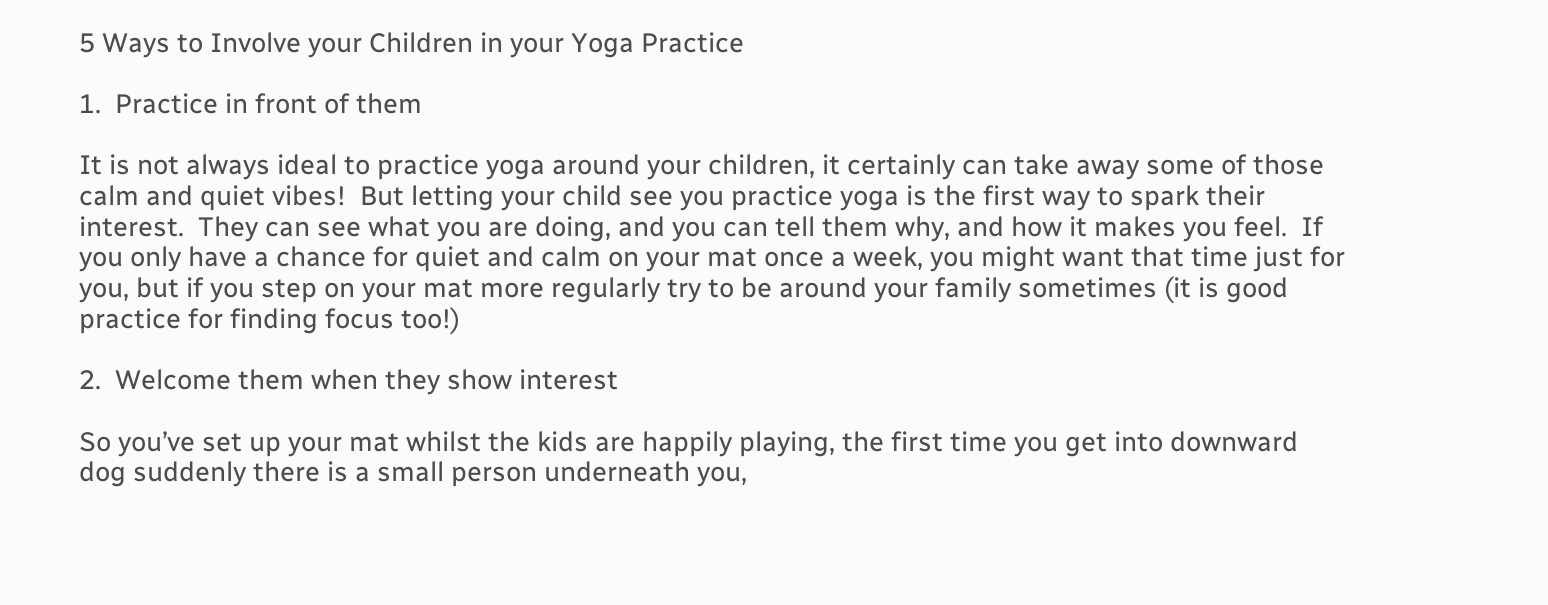5 Ways to Involve your Children in your Yoga Practice

1.  Practice in front of them

It is not always ideal to practice yoga around your children, it certainly can take away some of those calm and quiet vibes!  But letting your child see you practice yoga is the first way to spark their interest.  They can see what you are doing, and you can tell them why, and how it makes you feel.  If you only have a chance for quiet and calm on your mat once a week, you might want that time just for you, but if you step on your mat more regularly try to be around your family sometimes (it is good practice for finding focus too!)

2.  Welcome them when they show interest

So you’ve set up your mat whilst the kids are happily playing, the first time you get into downward dog suddenly there is a small person underneath you,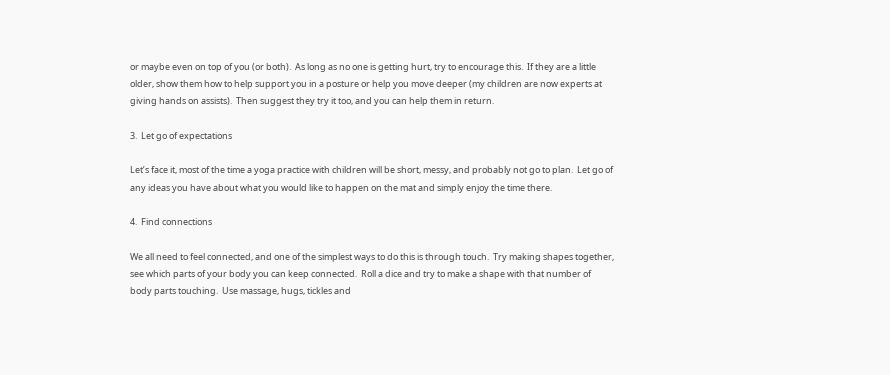or maybe even on top of you (or both).  As long as no one is getting hurt, try to encourage this.  If they are a little older, show them how to help support you in a posture or help you move deeper (my children are now experts at giving hands on assists).  Then suggest they try it too, and you can help them in return.

3.  Let go of expectations

Let’s face it, most of the time a yoga practice with children will be short, messy, and probably not go to plan.  Let go of any ideas you have about what you would like to happen on the mat and simply enjoy the time there.

4.  Find connections

We all need to feel connected, and one of the simplest ways to do this is through touch.  Try making shapes together, see which parts of your body you can keep connected.  Roll a dice and try to make a shape with that number of body parts touching.  Use massage, hugs, tickles and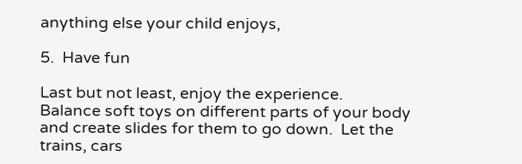anything else your child enjoys,

5.  Have fun

Last but not least, enjoy the experience.  Balance soft toys on different parts of your body and create slides for them to go down.  Let the trains, cars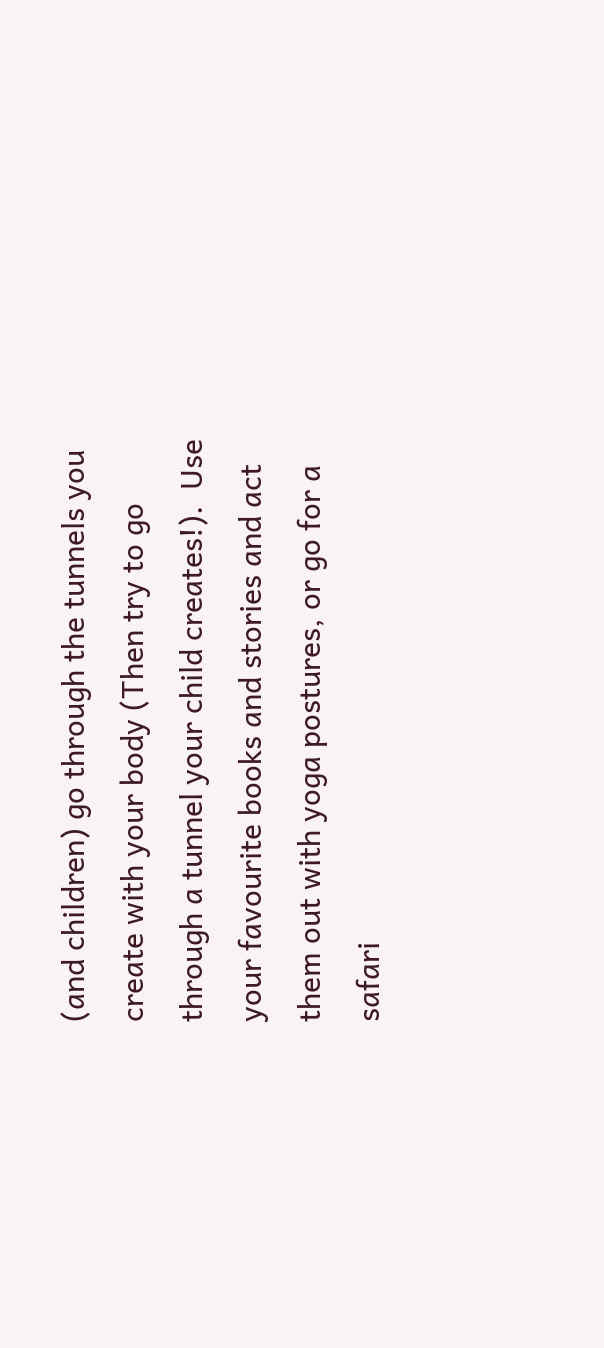(and children) go through the tunnels you create with your body (Then try to go through a tunnel your child creates!).  Use your favourite books and stories and act them out with yoga postures, or go for a safari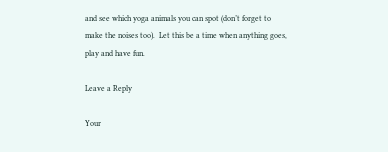and see which yoga animals you can spot (don’t forget to make the noises too).  Let this be a time when anything goes, play and have fun.

Leave a Reply

Your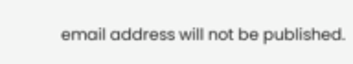email address will not be published.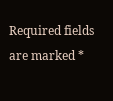Required fields are marked *